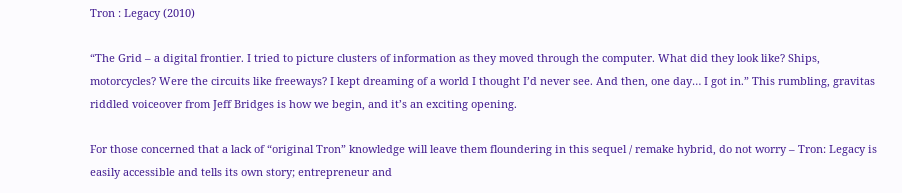Tron : Legacy (2010)

“The Grid – a digital frontier. I tried to picture clusters of information as they moved through the computer. What did they look like? Ships, motorcycles? Were the circuits like freeways? I kept dreaming of a world I thought I’d never see. And then, one day… I got in.” This rumbling, gravitas riddled voiceover from Jeff Bridges is how we begin, and it’s an exciting opening.

For those concerned that a lack of “original Tron” knowledge will leave them floundering in this sequel / remake hybrid, do not worry – Tron: Legacy is easily accessible and tells its own story; entrepreneur and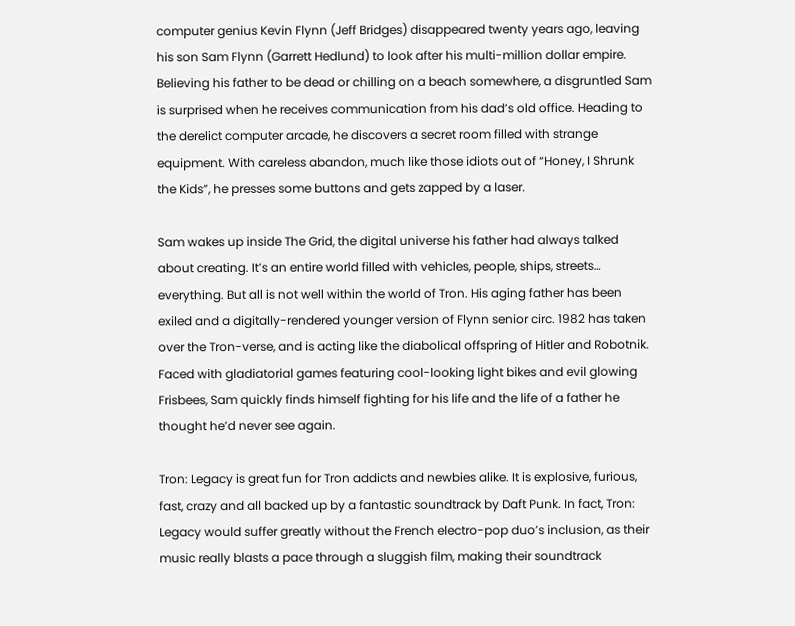computer genius Kevin Flynn (Jeff Bridges) disappeared twenty years ago, leaving his son Sam Flynn (Garrett Hedlund) to look after his multi-million dollar empire. Believing his father to be dead or chilling on a beach somewhere, a disgruntled Sam is surprised when he receives communication from his dad’s old office. Heading to the derelict computer arcade, he discovers a secret room filled with strange equipment. With careless abandon, much like those idiots out of “Honey, I Shrunk the Kids”, he presses some buttons and gets zapped by a laser.

Sam wakes up inside The Grid, the digital universe his father had always talked about creating. It’s an entire world filled with vehicles, people, ships, streets… everything. But all is not well within the world of Tron. His aging father has been exiled and a digitally-rendered younger version of Flynn senior circ. 1982 has taken over the Tron-verse, and is acting like the diabolical offspring of Hitler and Robotnik. Faced with gladiatorial games featuring cool-looking light bikes and evil glowing Frisbees, Sam quickly finds himself fighting for his life and the life of a father he thought he’d never see again.

Tron: Legacy is great fun for Tron addicts and newbies alike. It is explosive, furious, fast, crazy and all backed up by a fantastic soundtrack by Daft Punk. In fact, Tron: Legacy would suffer greatly without the French electro-pop duo’s inclusion, as their music really blasts a pace through a sluggish film, making their soundtrack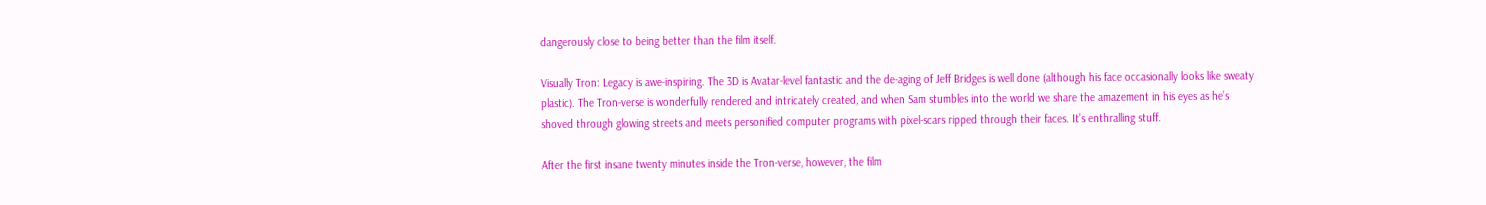dangerously close to being better than the film itself.

Visually Tron: Legacy is awe-inspiring. The 3D is Avatar-level fantastic and the de-aging of Jeff Bridges is well done (although his face occasionally looks like sweaty plastic). The Tron-verse is wonderfully rendered and intricately created, and when Sam stumbles into the world we share the amazement in his eyes as he’s shoved through glowing streets and meets personified computer programs with pixel-scars ripped through their faces. It’s enthralling stuff.

After the first insane twenty minutes inside the Tron-verse, however, the film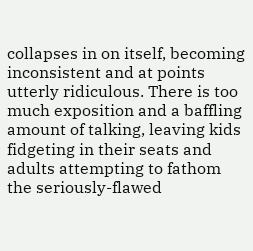collapses in on itself, becoming inconsistent and at points utterly ridiculous. There is too much exposition and a baffling amount of talking, leaving kids fidgeting in their seats and adults attempting to fathom the seriously-flawed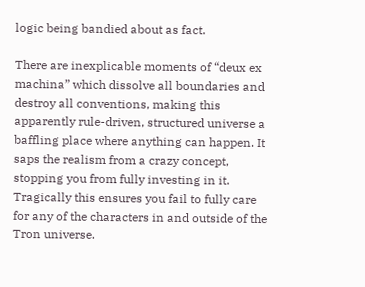logic being bandied about as fact.

There are inexplicable moments of “deux ex machina” which dissolve all boundaries and destroy all conventions, making this apparently rule-driven, structured universe a baffling place where anything can happen. It saps the realism from a crazy concept, stopping you from fully investing in it. Tragically this ensures you fail to fully care for any of the characters in and outside of the Tron universe.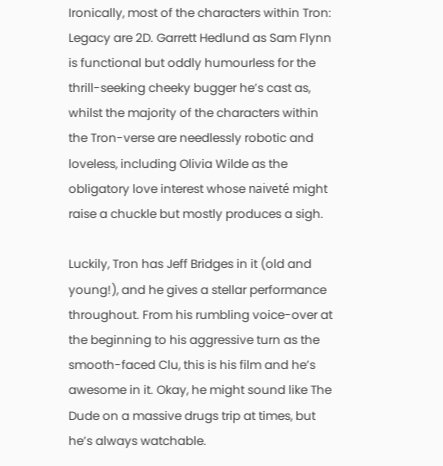Ironically, most of the characters within Tron: Legacy are 2D. Garrett Hedlund as Sam Flynn is functional but oddly humourless for the thrill-seeking cheeky bugger he’s cast as, whilst the majority of the characters within the Tron-verse are needlessly robotic and loveless, including Olivia Wilde as the obligatory love interest whose naiveté might raise a chuckle but mostly produces a sigh.

Luckily, Tron has Jeff Bridges in it (old and young!), and he gives a stellar performance throughout. From his rumbling voice-over at the beginning to his aggressive turn as the smooth-faced Clu, this is his film and he’s awesome in it. Okay, he might sound like The Dude on a massive drugs trip at times, but he’s always watchable.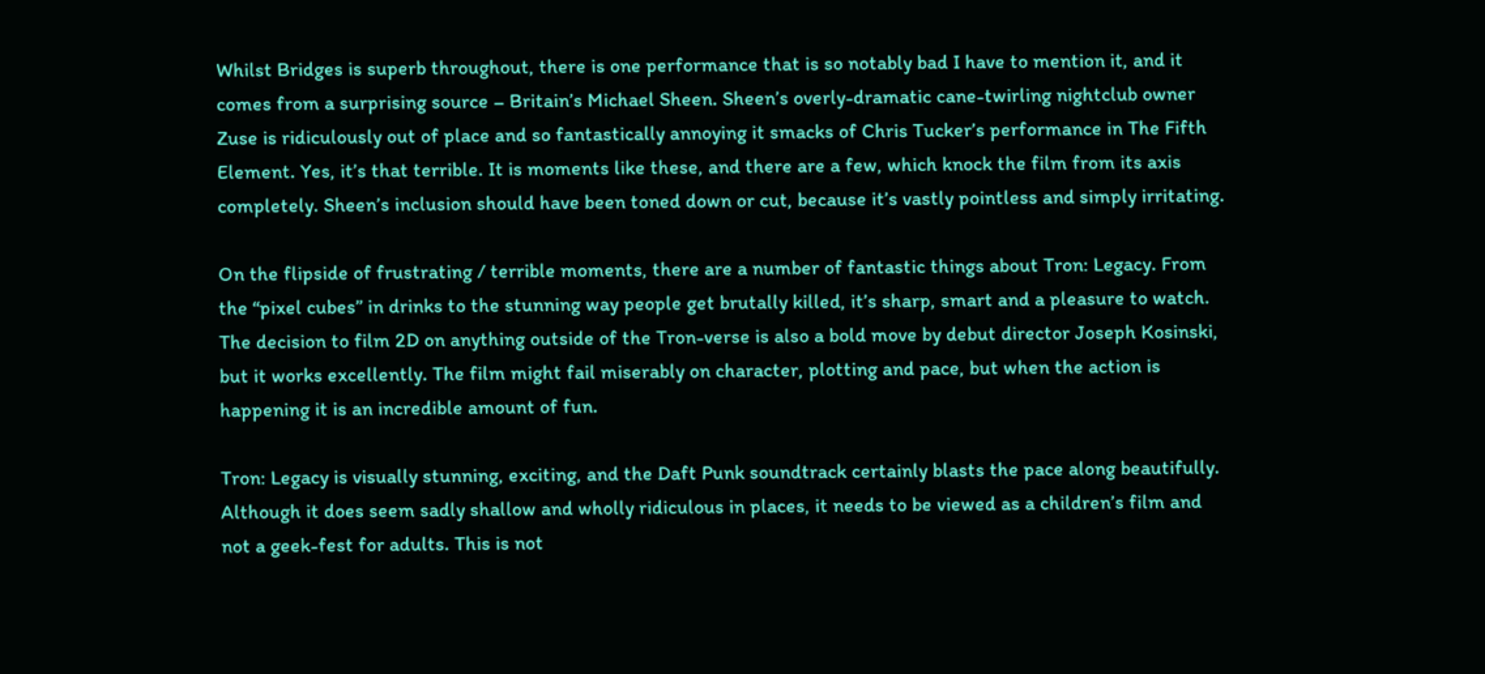Whilst Bridges is superb throughout, there is one performance that is so notably bad I have to mention it, and it comes from a surprising source – Britain’s Michael Sheen. Sheen’s overly-dramatic cane-twirling nightclub owner Zuse is ridiculously out of place and so fantastically annoying it smacks of Chris Tucker’s performance in The Fifth Element. Yes, it’s that terrible. It is moments like these, and there are a few, which knock the film from its axis completely. Sheen’s inclusion should have been toned down or cut, because it’s vastly pointless and simply irritating.

On the flipside of frustrating / terrible moments, there are a number of fantastic things about Tron: Legacy. From the “pixel cubes” in drinks to the stunning way people get brutally killed, it’s sharp, smart and a pleasure to watch. The decision to film 2D on anything outside of the Tron-verse is also a bold move by debut director Joseph Kosinski, but it works excellently. The film might fail miserably on character, plotting and pace, but when the action is happening it is an incredible amount of fun.

Tron: Legacy is visually stunning, exciting, and the Daft Punk soundtrack certainly blasts the pace along beautifully. Although it does seem sadly shallow and wholly ridiculous in places, it needs to be viewed as a children’s film and not a geek-fest for adults. This is not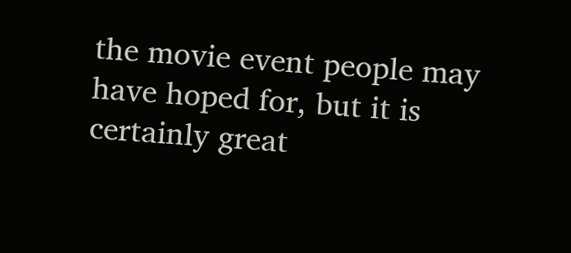the movie event people may have hoped for, but it is certainly great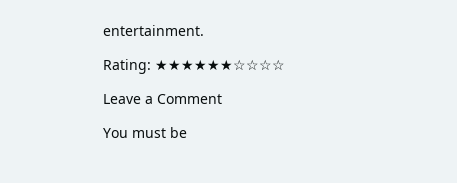entertainment.

Rating: ★★★★★★☆☆☆☆

Leave a Comment

You must be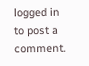logged in to post a comment.